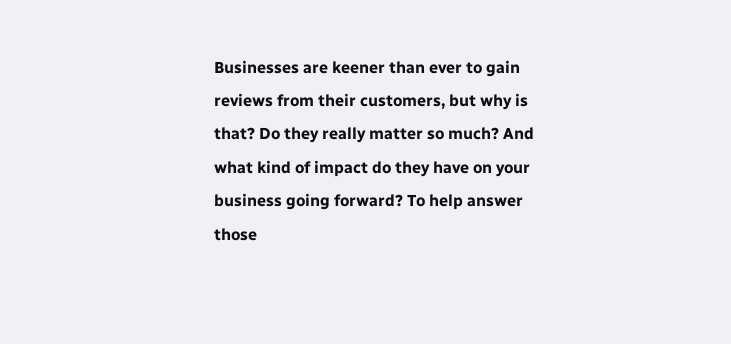Businesses are keener than ever to gain reviews from their customers, but why is that? Do they really matter so much? And what kind of impact do they have on your business going forward? To help answer those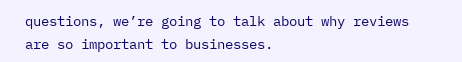questions, we’re going to talk about why reviews are so important to businesses.